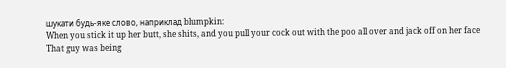шукати будь-яке слово, наприклад blumpkin:
When you stick it up her butt, she shits, and you pull your cock out with the poo all over and jack off on her face
That guy was being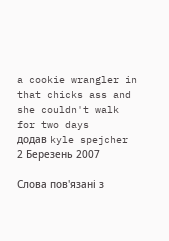a cookie wrangler in that chicks ass and she couldn't walk for two days
додав kyle spejcher 2 Березень 2007

Слова пов'язані з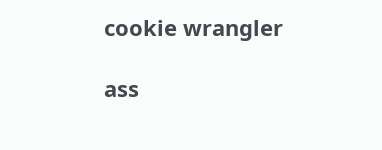cookie wrangler

ass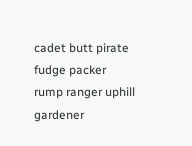cadet butt pirate fudge packer rump ranger uphill gardener